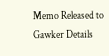Memo Released to Gawker Details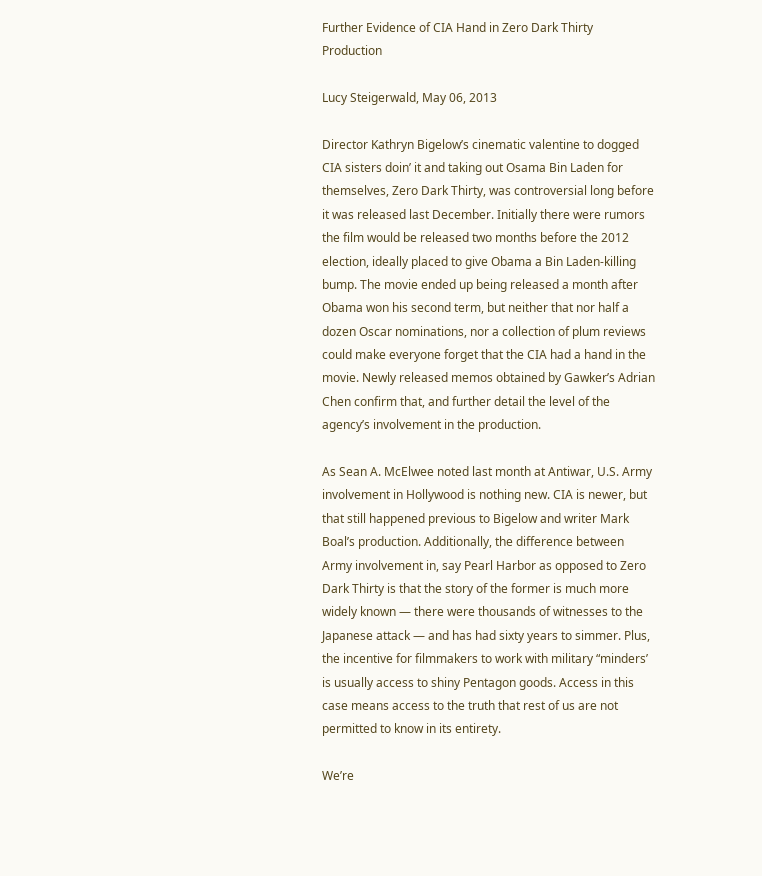Further Evidence of CIA Hand in Zero Dark Thirty Production

Lucy Steigerwald, May 06, 2013

Director Kathryn Bigelow’s cinematic valentine to dogged CIA sisters doin’ it and taking out Osama Bin Laden for themselves, Zero Dark Thirty, was controversial long before it was released last December. Initially there were rumors the film would be released two months before the 2012 election, ideally placed to give Obama a Bin Laden-killing bump. The movie ended up being released a month after Obama won his second term, but neither that nor half a dozen Oscar nominations, nor a collection of plum reviews could make everyone forget that the CIA had a hand in the movie. Newly released memos obtained by Gawker’s Adrian Chen confirm that, and further detail the level of the agency’s involvement in the production.

As Sean A. McElwee noted last month at Antiwar, U.S. Army involvement in Hollywood is nothing new. CIA is newer, but that still happened previous to Bigelow and writer Mark Boal’s production. Additionally, the difference between Army involvement in, say Pearl Harbor as opposed to Zero Dark Thirty is that the story of the former is much more widely known — there were thousands of witnesses to the Japanese attack — and has had sixty years to simmer. Plus, the incentive for filmmakers to work with military “minders’ is usually access to shiny Pentagon goods. Access in this case means access to the truth that rest of us are not permitted to know in its entirety.

We’re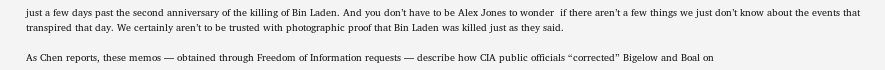just a few days past the second anniversary of the killing of Bin Laden. And you don’t have to be Alex Jones to wonder  if there aren’t a few things we just don’t know about the events that transpired that day. We certainly aren’t to be trusted with photographic proof that Bin Laden was killed just as they said.

As Chen reports, these memos — obtained through Freedom of Information requests — describe how CIA public officials “corrected” Bigelow and Boal on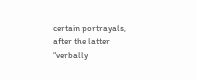certain portrayals, after the latter “verbally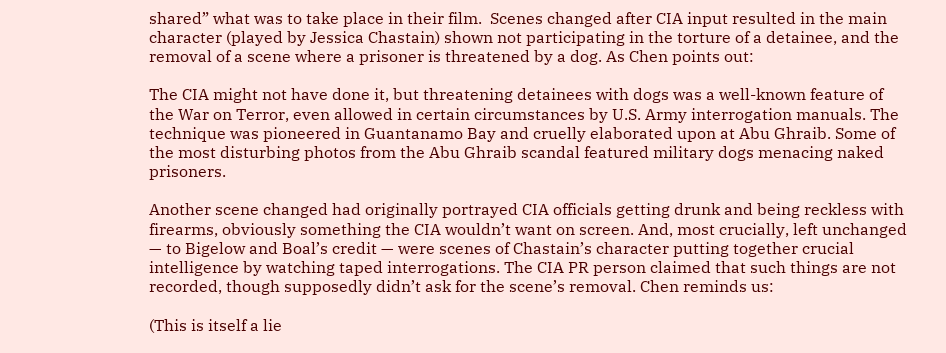shared” what was to take place in their film.  Scenes changed after CIA input resulted in the main character (played by Jessica Chastain) shown not participating in the torture of a detainee, and the removal of a scene where a prisoner is threatened by a dog. As Chen points out:

The CIA might not have done it, but threatening detainees with dogs was a well-known feature of the War on Terror, even allowed in certain circumstances by U.S. Army interrogation manuals. The technique was pioneered in Guantanamo Bay and cruelly elaborated upon at Abu Ghraib. Some of the most disturbing photos from the Abu Ghraib scandal featured military dogs menacing naked prisoners.

Another scene changed had originally portrayed CIA officials getting drunk and being reckless with firearms, obviously something the CIA wouldn’t want on screen. And, most crucially, left unchanged — to Bigelow and Boal’s credit — were scenes of Chastain’s character putting together crucial intelligence by watching taped interrogations. The CIA PR person claimed that such things are not recorded, though supposedly didn’t ask for the scene’s removal. Chen reminds us:

(This is itself a lie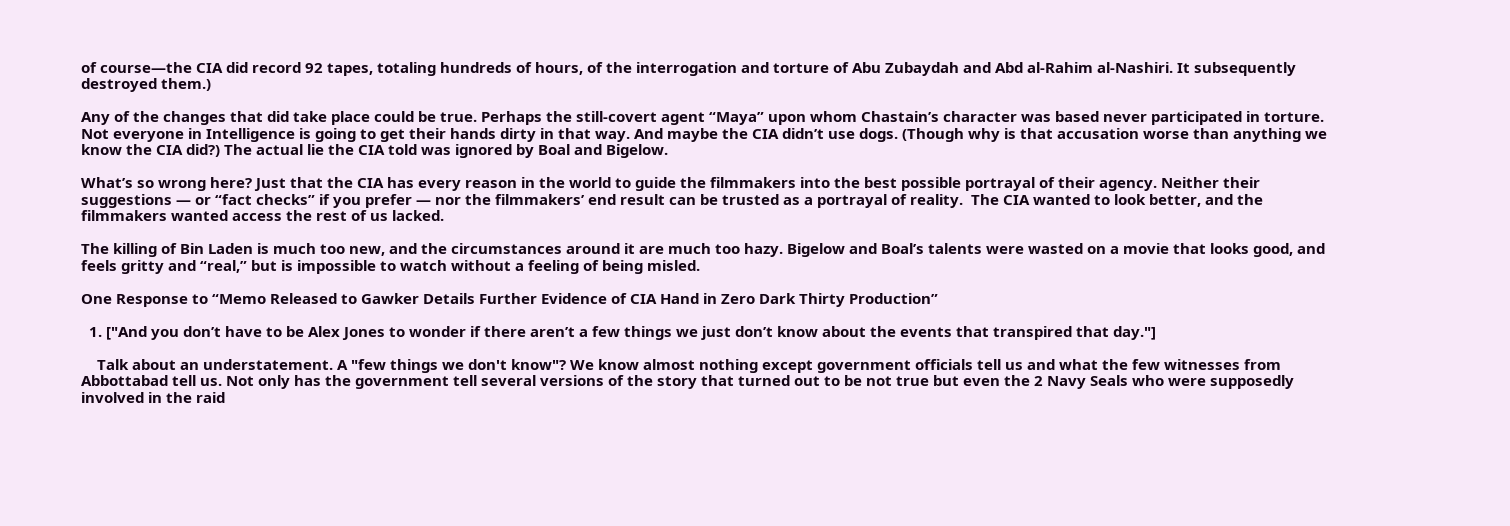of course—the CIA did record 92 tapes, totaling hundreds of hours, of the interrogation and torture of Abu Zubaydah and Abd al-Rahim al-Nashiri. It subsequently destroyed them.)

Any of the changes that did take place could be true. Perhaps the still-covert agent “Maya” upon whom Chastain’s character was based never participated in torture. Not everyone in Intelligence is going to get their hands dirty in that way. And maybe the CIA didn’t use dogs. (Though why is that accusation worse than anything we know the CIA did?) The actual lie the CIA told was ignored by Boal and Bigelow.

What’s so wrong here? Just that the CIA has every reason in the world to guide the filmmakers into the best possible portrayal of their agency. Neither their suggestions — or “fact checks” if you prefer — nor the filmmakers’ end result can be trusted as a portrayal of reality.  The CIA wanted to look better, and the filmmakers wanted access the rest of us lacked.

The killing of Bin Laden is much too new, and the circumstances around it are much too hazy. Bigelow and Boal’s talents were wasted on a movie that looks good, and feels gritty and “real,” but is impossible to watch without a feeling of being misled.

One Response to “Memo Released to Gawker Details Further Evidence of CIA Hand in Zero Dark Thirty Production”

  1. ["And you don’t have to be Alex Jones to wonder if there aren’t a few things we just don’t know about the events that transpired that day."]

    Talk about an understatement. A "few things we don't know"? We know almost nothing except government officials tell us and what the few witnesses from Abbottabad tell us. Not only has the government tell several versions of the story that turned out to be not true but even the 2 Navy Seals who were supposedly involved in the raid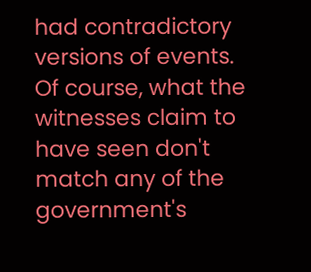had contradictory versions of events. Of course, what the witnesses claim to have seen don't match any of the government's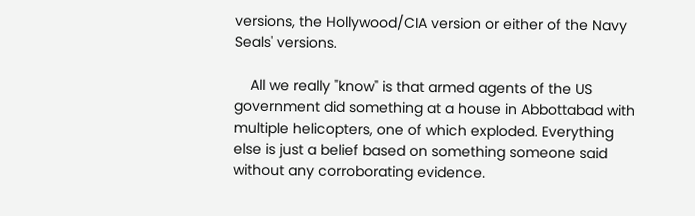versions, the Hollywood/CIA version or either of the Navy Seals' versions.

    All we really "know" is that armed agents of the US government did something at a house in Abbottabad with multiple helicopters, one of which exploded. Everything else is just a belief based on something someone said without any corroborating evidence.